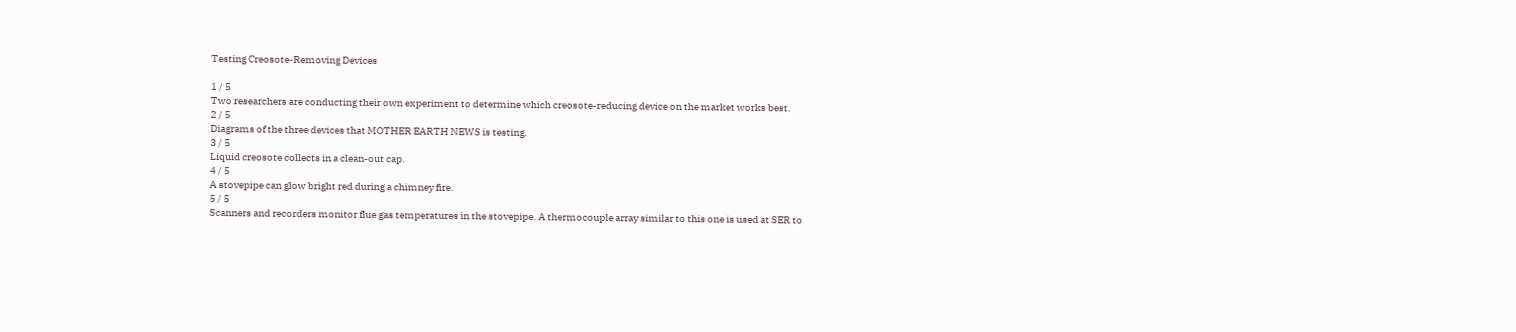Testing Creosote-Removing Devices

1 / 5
Two researchers are conducting their own experiment to determine which creosote-reducing device on the market works best.
2 / 5
Diagrams of the three devices that MOTHER EARTH NEWS is testing.
3 / 5
Liquid creosote collects in a clean-out cap.
4 / 5
A stovepipe can glow bright red during a chimney fire.
5 / 5
Scanners and recorders monitor flue gas temperatures in the stovepipe. A thermocouple array similar to this one is used at SER to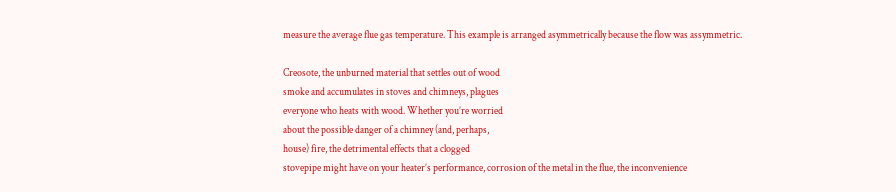measure the average flue gas temperature. This example is arranged asymmetrically because the flow was assymmetric.

Creosote, the unburned material that settles out of wood
smoke and accumulates in stoves and chimneys, plagues
everyone who heats with wood. Whether you’re worried
about the possible danger of a chimney (and, perhaps,
house) fire, the detrimental effects that a clogged
stovepipe might have on your heater’s performance, corrosion of the metal in the flue, the inconvenience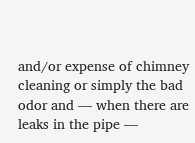and/or expense of chimney cleaning or simply the bad
odor and — when there are leaks in the pipe —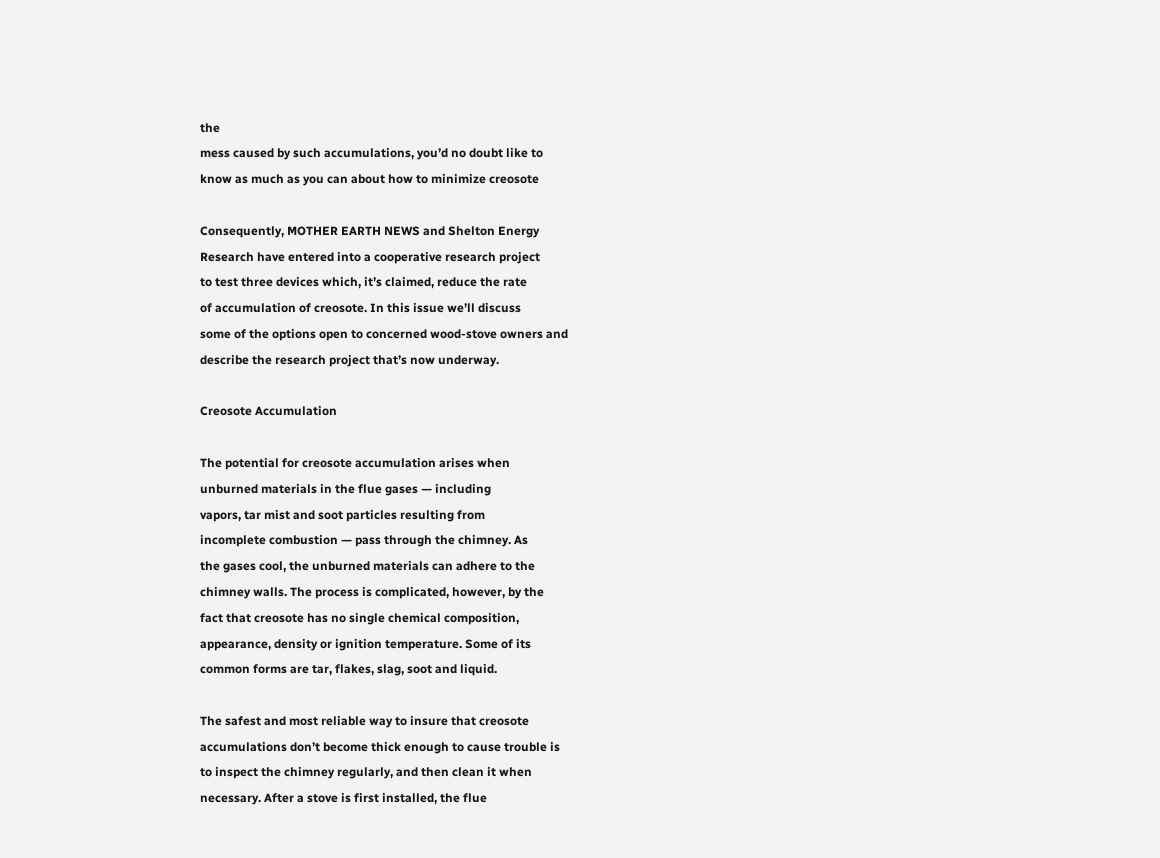the
mess caused by such accumulations, you’d no doubt like to
know as much as you can about how to minimize creosote

Consequently, MOTHER EARTH NEWS and Shelton Energy
Research have entered into a cooperative research project
to test three devices which, it’s claimed, reduce the rate
of accumulation of creosote. In this issue we’ll discuss
some of the options open to concerned wood-stove owners and
describe the research project that’s now underway.

Creosote Accumulation

The potential for creosote accumulation arises when
unburned materials in the flue gases — including
vapors, tar mist and soot particles resulting from
incomplete combustion — pass through the chimney. As
the gases cool, the unburned materials can adhere to the
chimney walls. The process is complicated, however, by the
fact that creosote has no single chemical composition,
appearance, density or ignition temperature. Some of its
common forms are tar, flakes, slag, soot and liquid.

The safest and most reliable way to insure that creosote
accumulations don’t become thick enough to cause trouble is
to inspect the chimney regularly, and then clean it when
necessary. After a stove is first installed, the flue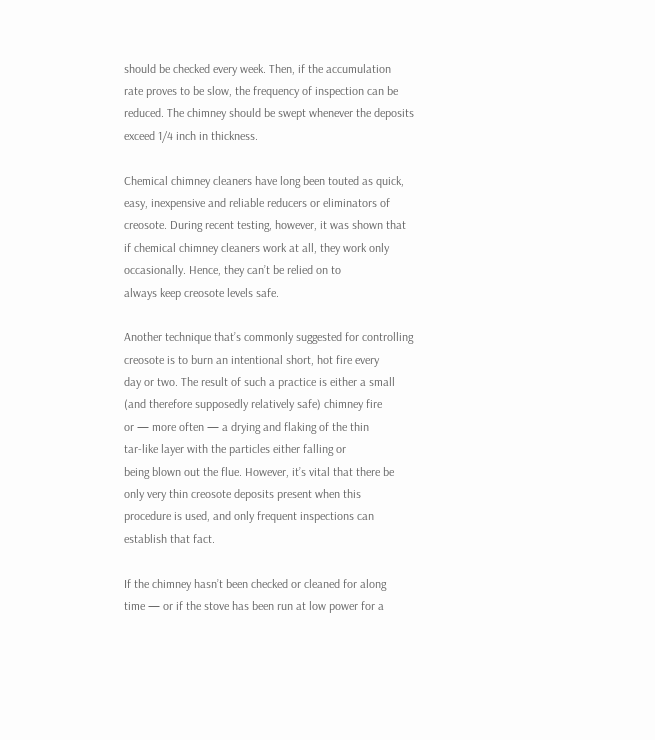should be checked every week. Then, if the accumulation
rate proves to be slow, the frequency of inspection can be
reduced. The chimney should be swept whenever the deposits
exceed 1/4 inch in thickness.

Chemical chimney cleaners have long been touted as quick,
easy, inexpensive and reliable reducers or eliminators of
creosote. During recent testing, however, it was shown that
if chemical chimney cleaners work at all, they work only
occasionally. Hence, they can’t be relied on to
always keep creosote levels safe.

Another technique that’s commonly suggested for controlling
creosote is to burn an intentional short, hot fire every
day or two. The result of such a practice is either a small
(and therefore supposedly relatively safe) chimney fire
or — more often — a drying and flaking of the thin
tar-like layer with the particles either falling or
being blown out the flue. However, it’s vital that there be
only very thin creosote deposits present when this
procedure is used, and only frequent inspections can
establish that fact.

If the chimney hasn’t been checked or cleaned for along
time — or if the stove has been run at low power for a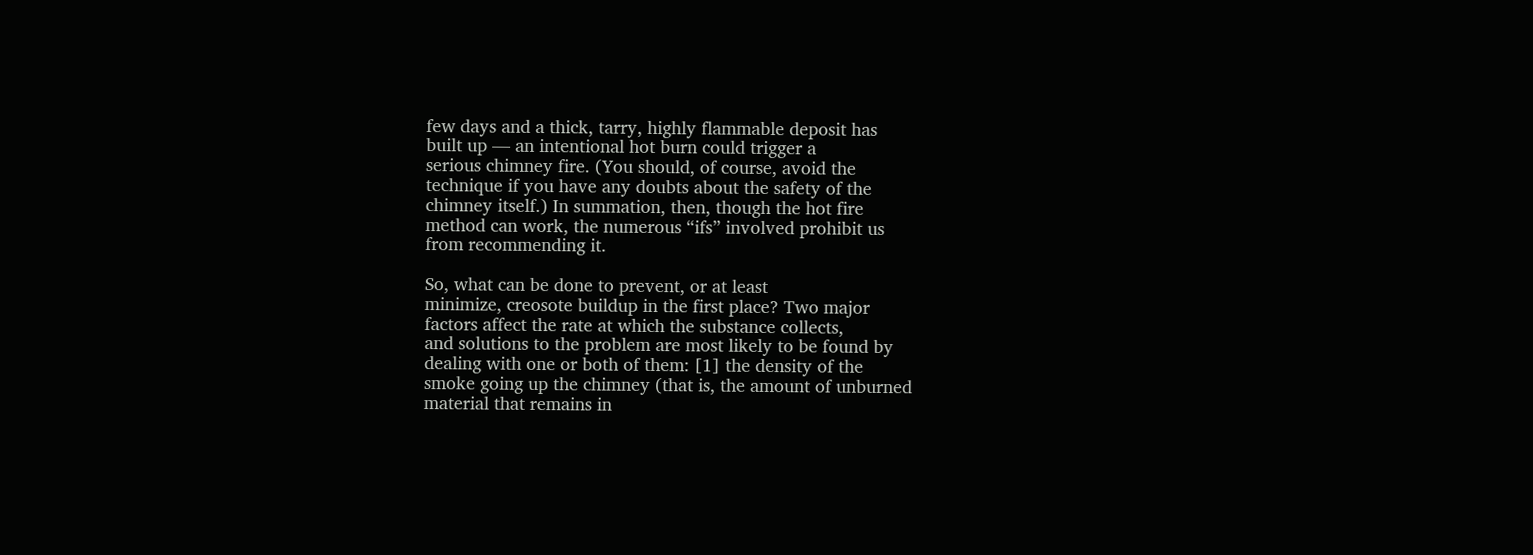few days and a thick, tarry, highly flammable deposit has
built up — an intentional hot burn could trigger a
serious chimney fire. (You should, of course, avoid the
technique if you have any doubts about the safety of the
chimney itself.) In summation, then, though the hot fire
method can work, the numerous “ifs” involved prohibit us
from recommending it.

So, what can be done to prevent, or at least
minimize, creosote buildup in the first place? Two major
factors affect the rate at which the substance collects,
and solutions to the problem are most likely to be found by
dealing with one or both of them: [1] the density of the
smoke going up the chimney (that is, the amount of unburned
material that remains in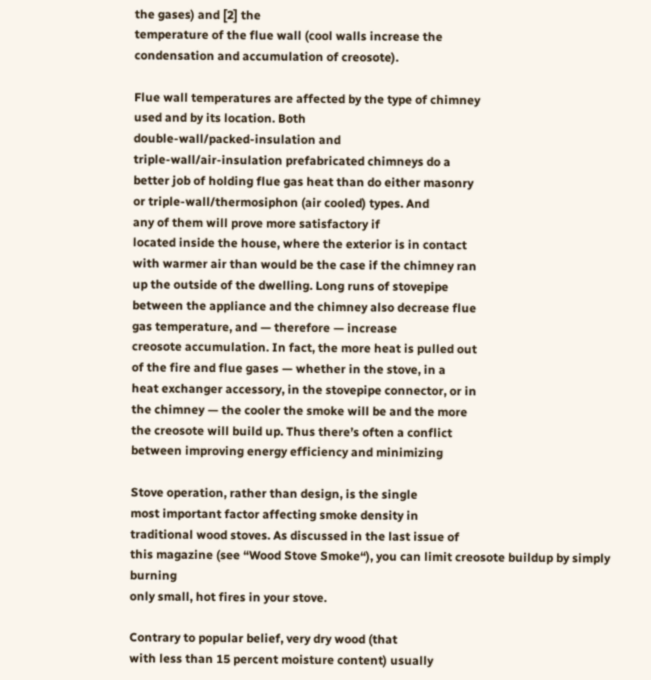the gases) and [2] the
temperature of the flue wall (cool walls increase the
condensation and accumulation of creosote).

Flue wall temperatures are affected by the type of chimney
used and by its location. Both
double-wall/packed-insulation and
triple-wall/air-insulation prefabricated chimneys do a
better job of holding flue gas heat than do either masonry
or triple-wall/thermosiphon (air cooled) types. And
any of them will prove more satisfactory if
located inside the house, where the exterior is in contact
with warmer air than would be the case if the chimney ran
up the outside of the dwelling. Long runs of stovepipe
between the appliance and the chimney also decrease flue
gas temperature, and — therefore — increase
creosote accumulation. In fact, the more heat is pulled out
of the fire and flue gases — whether in the stove, in a
heat exchanger accessory, in the stovepipe connector, or in
the chimney — the cooler the smoke will be and the more
the creosote will build up. Thus there’s often a conflict
between improving energy efficiency and minimizing

Stove operation, rather than design, is the single
most important factor affecting smoke density in
traditional wood stoves. As discussed in the last issue of
this magazine (see “Wood Stove Smoke“), you can limit creosote buildup by simply burning
only small, hot fires in your stove.

Contrary to popular belief, very dry wood (that
with less than 15 percent moisture content) usually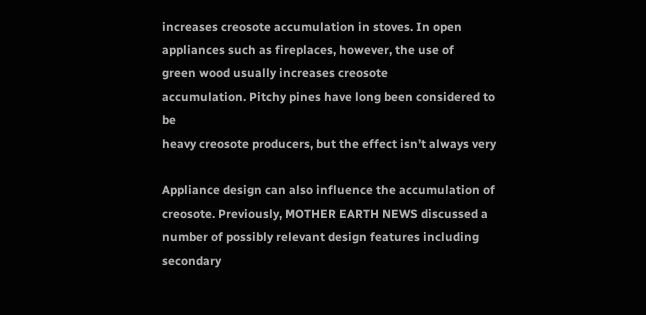increases creosote accumulation in stoves. In open
appliances such as fireplaces, however, the use of
green wood usually increases creosote
accumulation. Pitchy pines have long been considered to be
heavy creosote producers, but the effect isn’t always very

Appliance design can also influence the accumulation of
creosote. Previously, MOTHER EARTH NEWS discussed a number of possibly relevant design features including secondary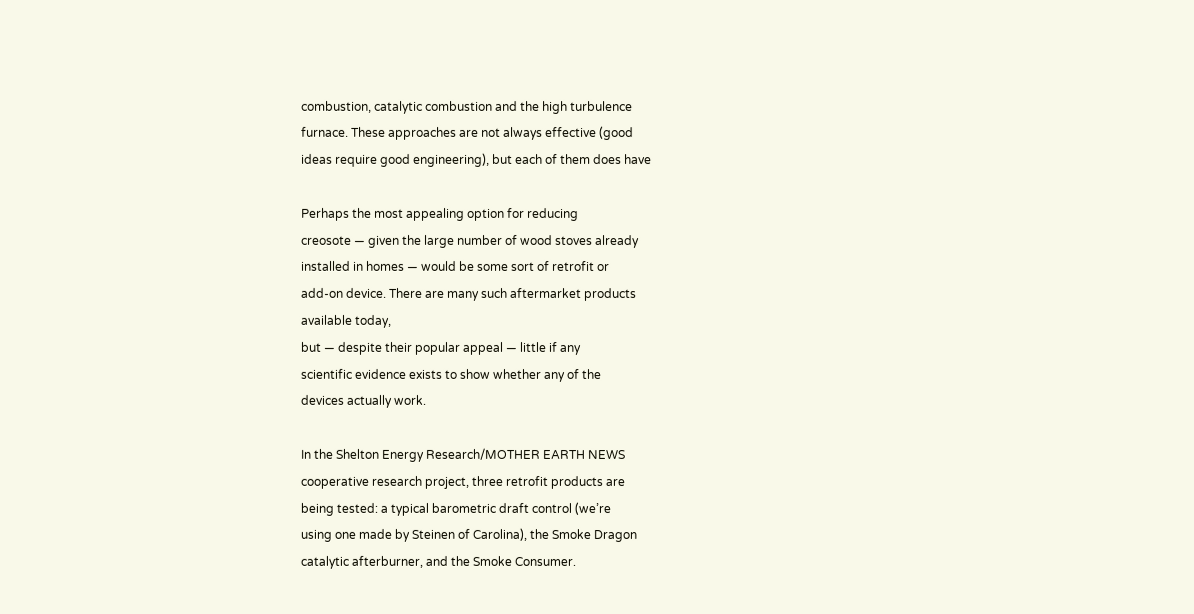combustion, catalytic combustion and the high turbulence
furnace. These approaches are not always effective (good
ideas require good engineering), but each of them does have

Perhaps the most appealing option for reducing
creosote — given the large number of wood stoves already
installed in homes — would be some sort of retrofit or
add-on device. There are many such aftermarket products
available today,
but — despite their popular appeal — little if any
scientific evidence exists to show whether any of the
devices actually work.

In the Shelton Energy Research/MOTHER EARTH NEWS
cooperative research project, three retrofit products are
being tested: a typical barometric draft control (we’re
using one made by Steinen of Carolina), the Smoke Dragon
catalytic afterburner, and the Smoke Consumer.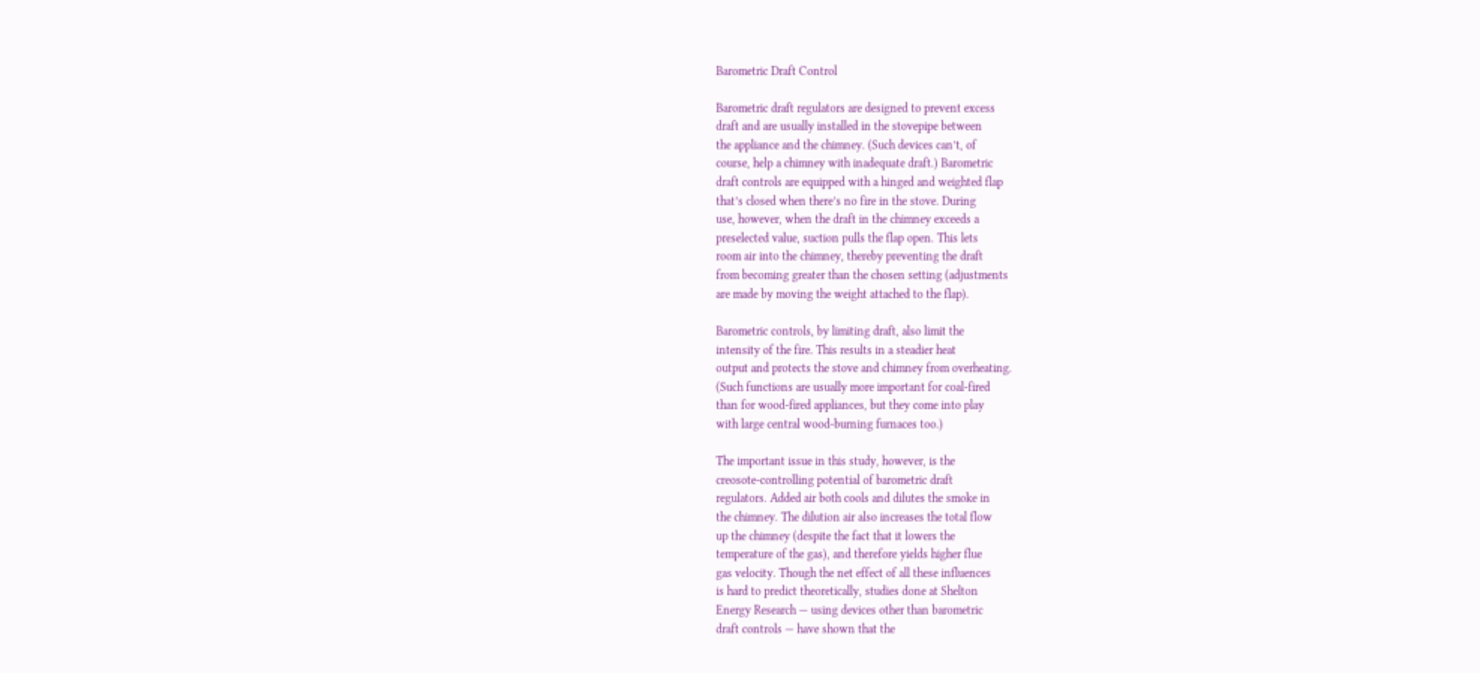Barometric Draft Control

Barometric draft regulators are designed to prevent excess
draft and are usually installed in the stovepipe between
the appliance and the chimney. (Such devices can’t, of
course, help a chimney with inadequate draft.) Barometric
draft controls are equipped with a hinged and weighted flap
that’s closed when there’s no fire in the stove. During
use, however, when the draft in the chimney exceeds a
preselected value, suction pulls the flap open. This lets
room air into the chimney, thereby preventing the draft
from becoming greater than the chosen setting (adjustments
are made by moving the weight attached to the flap).

Barometric controls, by limiting draft, also limit the
intensity of the fire. This results in a steadier heat
output and protects the stove and chimney from overheating.
(Such functions are usually more important for coal-fired
than for wood-fired appliances, but they come into play
with large central wood-burning furnaces too.)

The important issue in this study, however, is the
creosote-controlling potential of barometric draft
regulators. Added air both cools and dilutes the smoke in
the chimney. The dilution air also increases the total flow
up the chimney (despite the fact that it lowers the
temperature of the gas), and therefore yields higher flue
gas velocity. Though the net effect of all these influences
is hard to predict theoretically, studies done at Shelton
Energy Research — using devices other than barometric
draft controls — have shown that the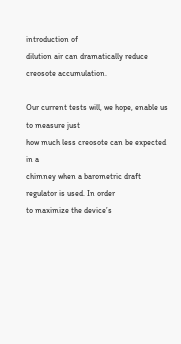introduction of
dilution air can dramatically reduce creosote accumulation.

Our current tests will, we hope, enable us to measure just
how much less creosote can be expected in a
chimney when a barometric draft regulator is used. In order
to maximize the device’s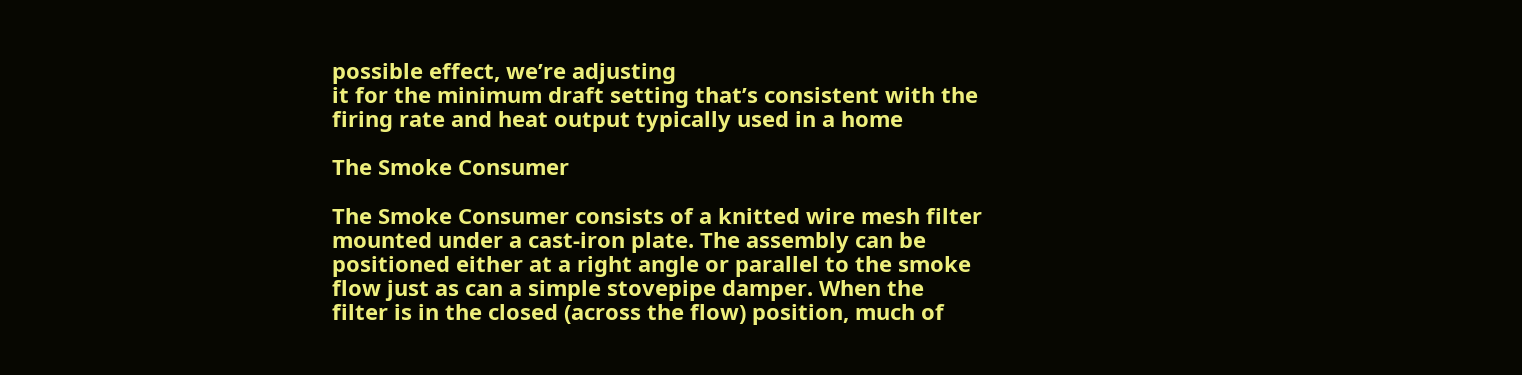possible effect, we’re adjusting
it for the minimum draft setting that’s consistent with the
firing rate and heat output typically used in a home

The Smoke Consumer

The Smoke Consumer consists of a knitted wire mesh filter
mounted under a cast-iron plate. The assembly can be
positioned either at a right angle or parallel to the smoke
flow just as can a simple stovepipe damper. When the
filter is in the closed (across the flow) position, much of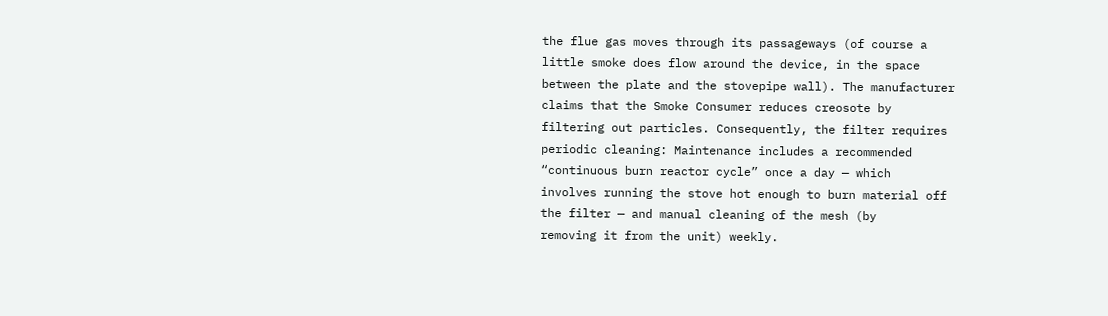the flue gas moves through its passageways (of course a
little smoke does flow around the device, in the space
between the plate and the stovepipe wall). The manufacturer
claims that the Smoke Consumer reduces creosote by
filtering out particles. Consequently, the filter requires
periodic cleaning: Maintenance includes a recommended
“continuous burn reactor cycle” once a day — which
involves running the stove hot enough to burn material off
the filter — and manual cleaning of the mesh (by
removing it from the unit) weekly.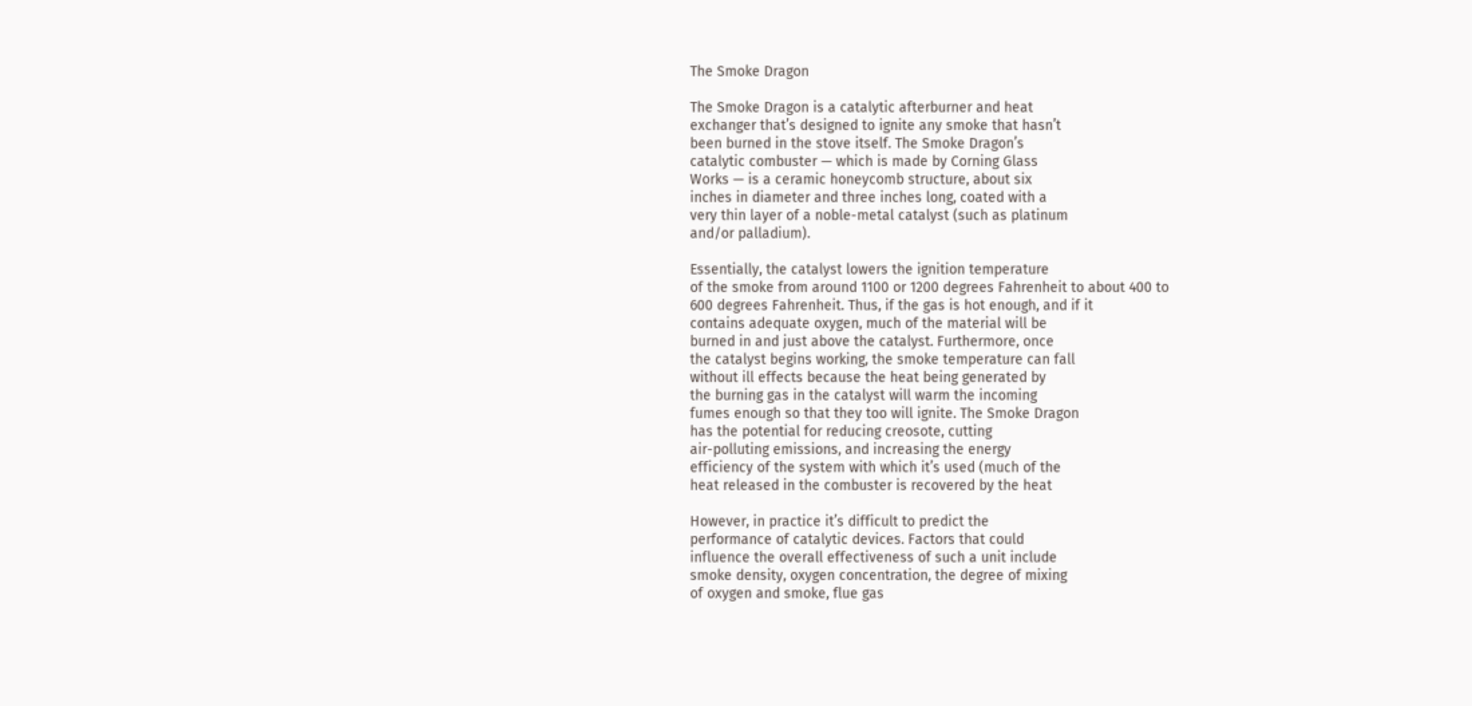The Smoke Dragon

The Smoke Dragon is a catalytic afterburner and heat
exchanger that’s designed to ignite any smoke that hasn’t
been burned in the stove itself. The Smoke Dragon’s
catalytic combuster — which is made by Corning Glass
Works — is a ceramic honeycomb structure, about six
inches in diameter and three inches long, coated with a
very thin layer of a noble-metal catalyst (such as platinum
and/or palladium).

Essentially, the catalyst lowers the ignition temperature
of the smoke from around 1100 or 1200 degrees Fahrenheit to about 400 to
600 degrees Fahrenheit. Thus, if the gas is hot enough, and if it
contains adequate oxygen, much of the material will be
burned in and just above the catalyst. Furthermore, once
the catalyst begins working, the smoke temperature can fall
without ill effects because the heat being generated by
the burning gas in the catalyst will warm the incoming
fumes enough so that they too will ignite. The Smoke Dragon
has the potential for reducing creosote, cutting
air-polluting emissions, and increasing the energy
efficiency of the system with which it’s used (much of the
heat released in the combuster is recovered by the heat

However, in practice it’s difficult to predict the
performance of catalytic devices. Factors that could
influence the overall effectiveness of such a unit include
smoke density, oxygen concentration, the degree of mixing
of oxygen and smoke, flue gas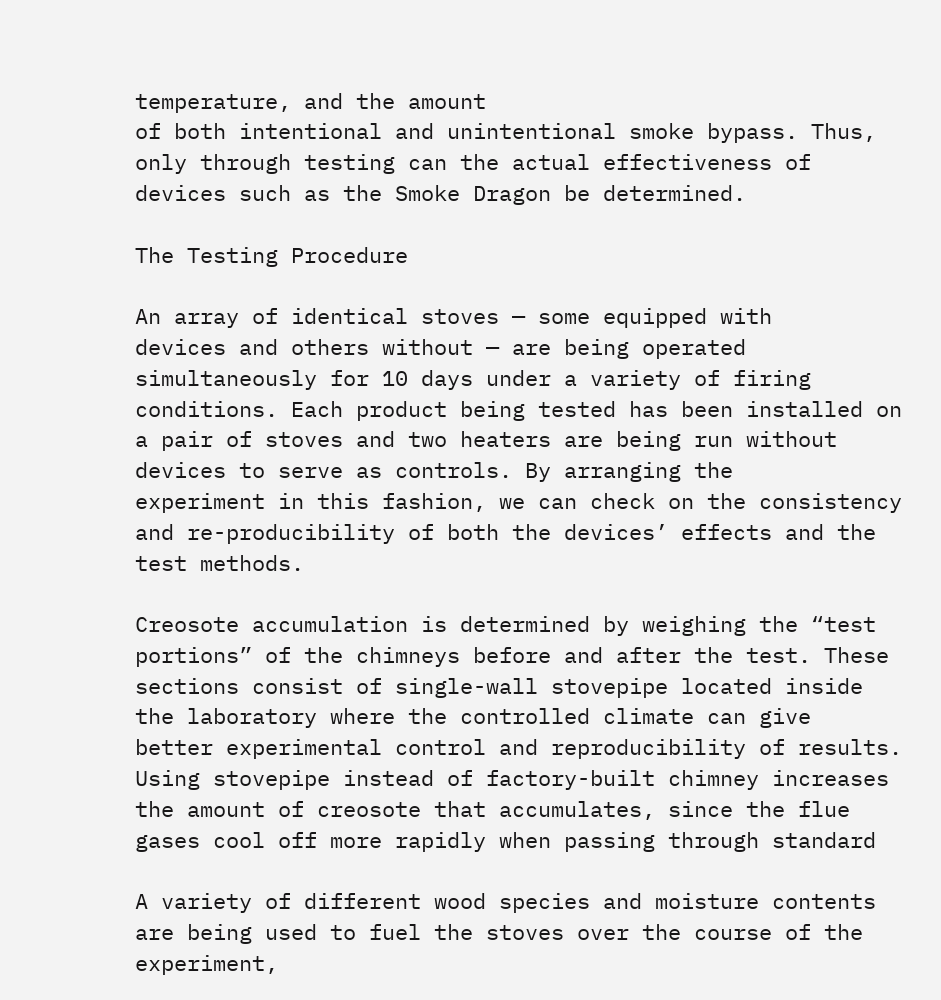temperature, and the amount
of both intentional and unintentional smoke bypass. Thus,
only through testing can the actual effectiveness of
devices such as the Smoke Dragon be determined.

The Testing Procedure

An array of identical stoves — some equipped with
devices and others without — are being operated
simultaneously for 10 days under a variety of firing
conditions. Each product being tested has been installed on
a pair of stoves and two heaters are being run without
devices to serve as controls. By arranging the
experiment in this fashion, we can check on the consistency
and re-producibility of both the devices’ effects and the
test methods.

Creosote accumulation is determined by weighing the “test
portions” of the chimneys before and after the test. These
sections consist of single-wall stovepipe located inside
the laboratory where the controlled climate can give
better experimental control and reproducibility of results.
Using stovepipe instead of factory-built chimney increases
the amount of creosote that accumulates, since the flue
gases cool off more rapidly when passing through standard

A variety of different wood species and moisture contents
are being used to fuel the stoves over the course of the
experiment,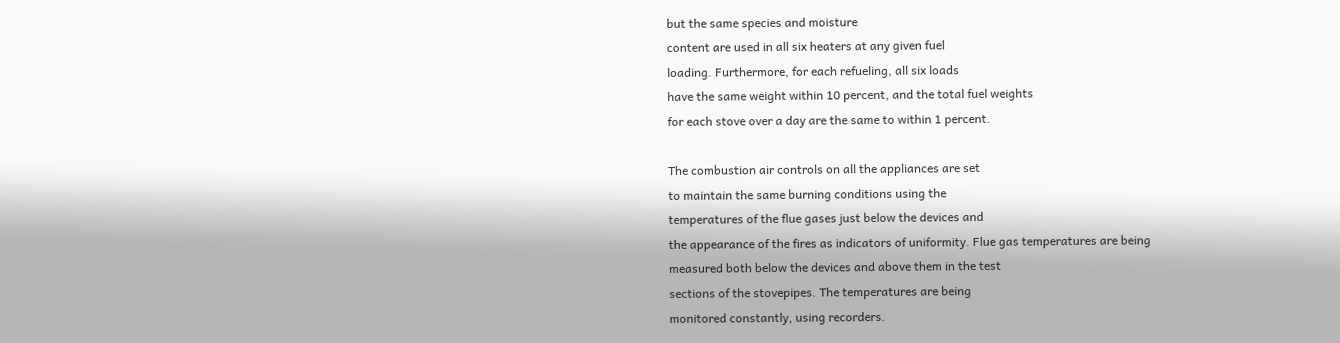but the same species and moisture
content are used in all six heaters at any given fuel
loading. Furthermore, for each refueling, all six loads
have the same weight within 10 percent, and the total fuel weights
for each stove over a day are the same to within 1 percent.

The combustion air controls on all the appliances are set
to maintain the same burning conditions using the
temperatures of the flue gases just below the devices and
the appearance of the fires as indicators of uniformity. Flue gas temperatures are being
measured both below the devices and above them in the test
sections of the stovepipes. The temperatures are being
monitored constantly, using recorders.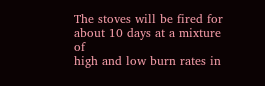The stoves will be fired for about 10 days at a mixture of
high and low burn rates in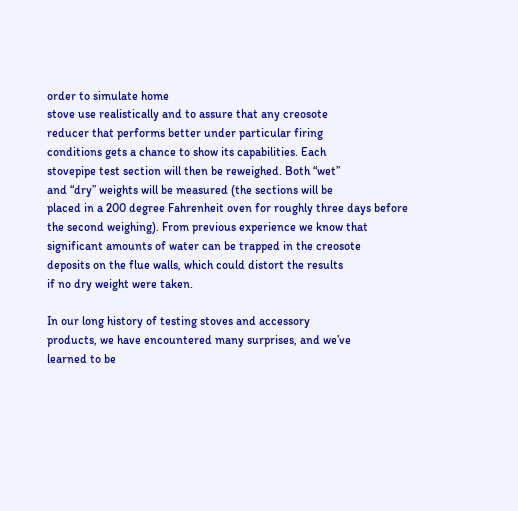order to simulate home
stove use realistically and to assure that any creosote
reducer that performs better under particular firing
conditions gets a chance to show its capabilities. Each
stovepipe test section will then be reweighed. Both “wet”
and “dry” weights will be measured (the sections will be
placed in a 200 degree Fahrenheit oven for roughly three days before
the second weighing). From previous experience we know that
significant amounts of water can be trapped in the creosote
deposits on the flue walls, which could distort the results
if no dry weight were taken.

In our long history of testing stoves and accessory
products, we have encountered many surprises, and we’ve
learned to be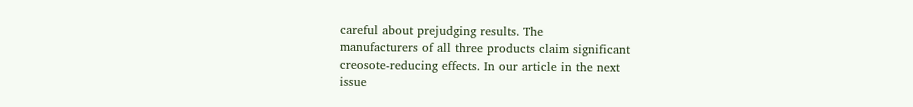careful about prejudging results. The
manufacturers of all three products claim significant
creosote-reducing effects. In our article in the next
issue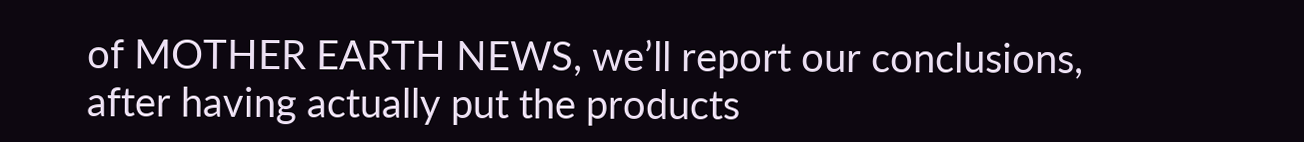of MOTHER EARTH NEWS, we’ll report our conclusions,
after having actually put the products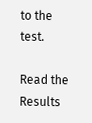to the test.

Read the Results